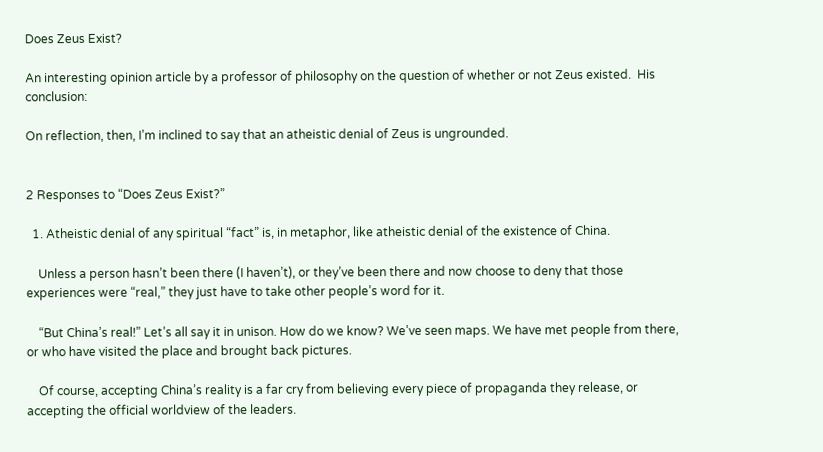Does Zeus Exist?

An interesting opinion article by a professor of philosophy on the question of whether or not Zeus existed.  His conclusion:

On reflection, then, I’m inclined to say that an atheistic denial of Zeus is ungrounded.


2 Responses to “Does Zeus Exist?”

  1. Atheistic denial of any spiritual “fact” is, in metaphor, like atheistic denial of the existence of China.

    Unless a person hasn’t been there (I haven’t), or they’ve been there and now choose to deny that those experiences were “real,” they just have to take other people’s word for it.

    “But China’s real!” Let’s all say it in unison. How do we know? We’ve seen maps. We have met people from there, or who have visited the place and brought back pictures.

    Of course, accepting China’s reality is a far cry from believing every piece of propaganda they release, or accepting the official worldview of the leaders.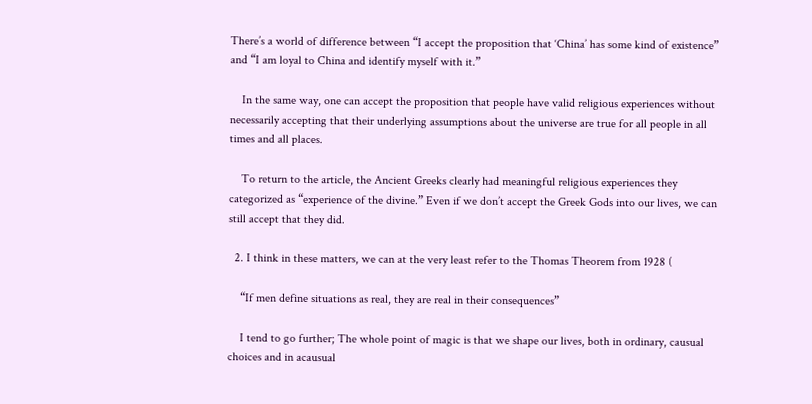There’s a world of difference between “I accept the proposition that ‘China’ has some kind of existence” and “I am loyal to China and identify myself with it.”

    In the same way, one can accept the proposition that people have valid religious experiences without necessarily accepting that their underlying assumptions about the universe are true for all people in all times and all places.

    To return to the article, the Ancient Greeks clearly had meaningful religious experiences they categorized as “experience of the divine.” Even if we don’t accept the Greek Gods into our lives, we can still accept that they did.

  2. I think in these matters, we can at the very least refer to the Thomas Theorem from 1928 (

    “If men define situations as real, they are real in their consequences”

    I tend to go further; The whole point of magic is that we shape our lives, both in ordinary, causual choices and in acausual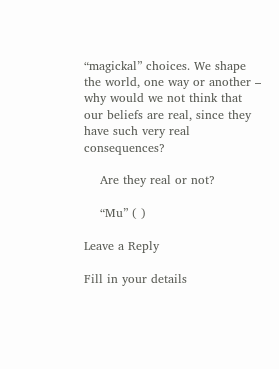“magickal” choices. We shape the world, one way or another – why would we not think that our beliefs are real, since they have such very real consequences?

    Are they real or not?

    “Mu” ( )

Leave a Reply

Fill in your details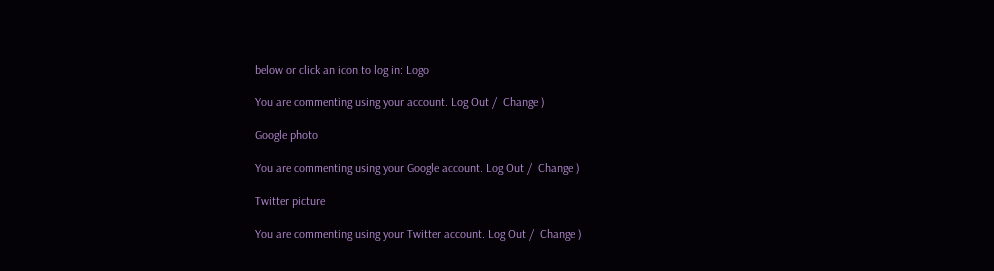below or click an icon to log in: Logo

You are commenting using your account. Log Out /  Change )

Google photo

You are commenting using your Google account. Log Out /  Change )

Twitter picture

You are commenting using your Twitter account. Log Out /  Change )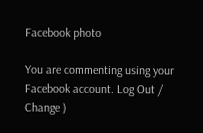Facebook photo

You are commenting using your Facebook account. Log Out /  Change )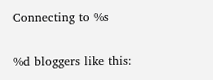Connecting to %s

%d bloggers like this: